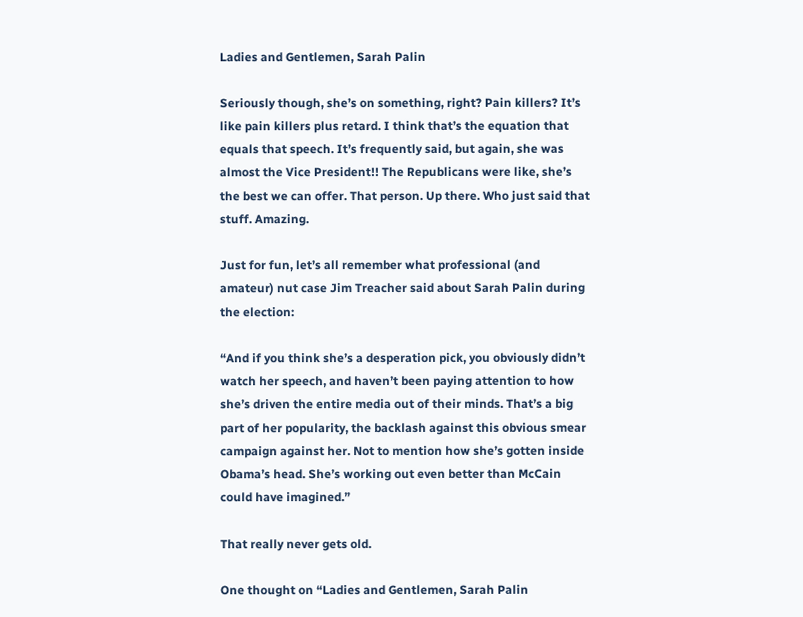Ladies and Gentlemen, Sarah Palin

Seriously though, she’s on something, right? Pain killers? It’s like pain killers plus retard. I think that’s the equation that equals that speech. It’s frequently said, but again, she was almost the Vice President!! The Republicans were like, she’s the best we can offer. That person. Up there. Who just said that stuff. Amazing.

Just for fun, let’s all remember what professional (and amateur) nut case Jim Treacher said about Sarah Palin during the election:

“And if you think she’s a desperation pick, you obviously didn’t watch her speech, and haven’t been paying attention to how she’s driven the entire media out of their minds. That’s a big part of her popularity, the backlash against this obvious smear campaign against her. Not to mention how she’s gotten inside Obama’s head. She’s working out even better than McCain could have imagined.”

That really never gets old.

One thought on “Ladies and Gentlemen, Sarah Palin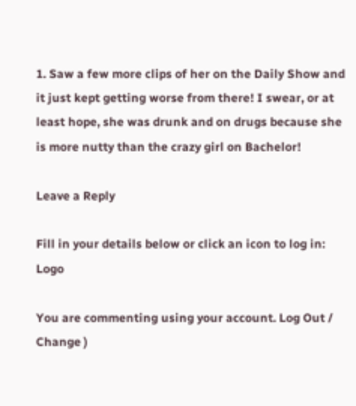1. Saw a few more clips of her on the Daily Show and it just kept getting worse from there! I swear, or at least hope, she was drunk and on drugs because she is more nutty than the crazy girl on Bachelor!

Leave a Reply

Fill in your details below or click an icon to log in: Logo

You are commenting using your account. Log Out /  Change )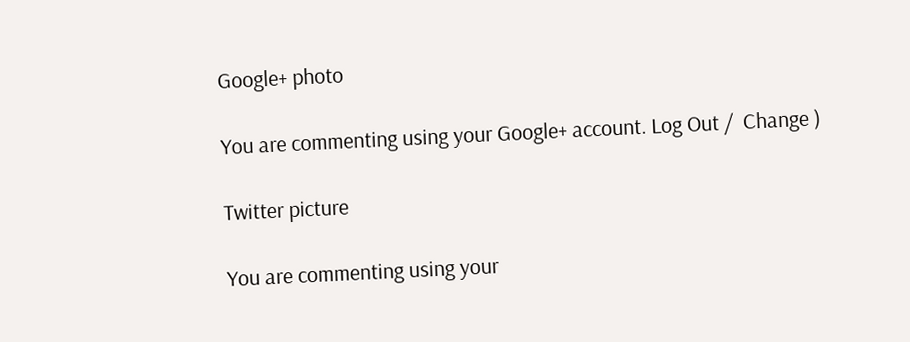Google+ photo

You are commenting using your Google+ account. Log Out /  Change )

Twitter picture

You are commenting using your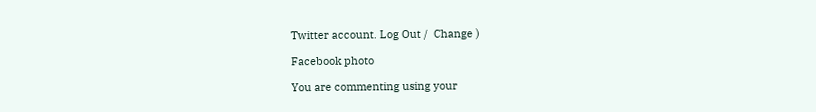Twitter account. Log Out /  Change )

Facebook photo

You are commenting using your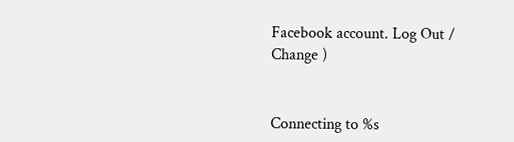Facebook account. Log Out /  Change )


Connecting to %s